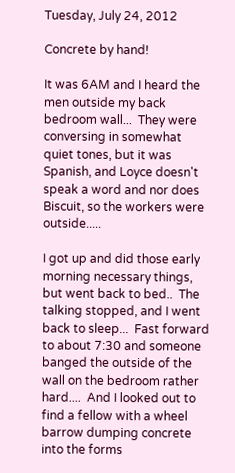Tuesday, July 24, 2012

Concrete by hand!

It was 6AM and I heard the men outside my back bedroom wall...  They were conversing in somewhat quiet tones, but it was Spanish, and Loyce doesn't speak a word and nor does Biscuit, so the workers were outside.....

I got up and did those early morning necessary things, but went back to bed..  The talking stopped, and I went back to sleep...  Fast forward to about 7:30 and someone banged the outside of the wall on the bedroom rather hard....  And I looked out to find a fellow with a wheel barrow dumping concrete into the forms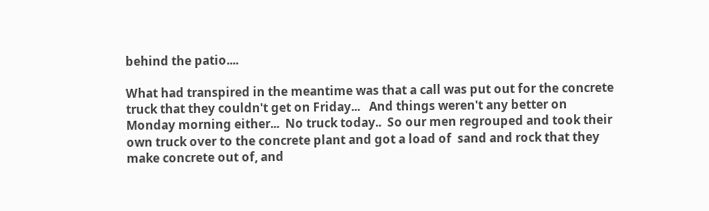behind the patio....

What had transpired in the meantime was that a call was put out for the concrete truck that they couldn't get on Friday...   And things weren't any better on Monday morning either...  No truck today..  So our men regrouped and took their own truck over to the concrete plant and got a load of  sand and rock that they make concrete out of, and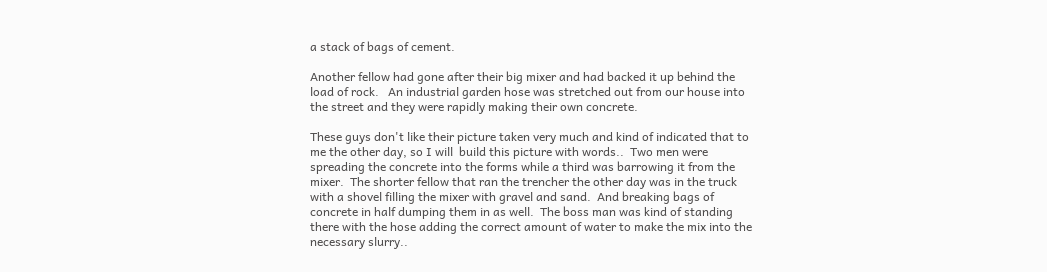a stack of bags of cement.

Another fellow had gone after their big mixer and had backed it up behind the load of rock.   An industrial garden hose was stretched out from our house into the street and they were rapidly making their own concrete.

These guys don't like their picture taken very much and kind of indicated that to me the other day, so I will  build this picture with words..  Two men were spreading the concrete into the forms while a third was barrowing it from the mixer.  The shorter fellow that ran the trencher the other day was in the truck with a shovel filling the mixer with gravel and sand.  And breaking bags of concrete in half dumping them in as well.  The boss man was kind of standing there with the hose adding the correct amount of water to make the mix into the necessary slurry..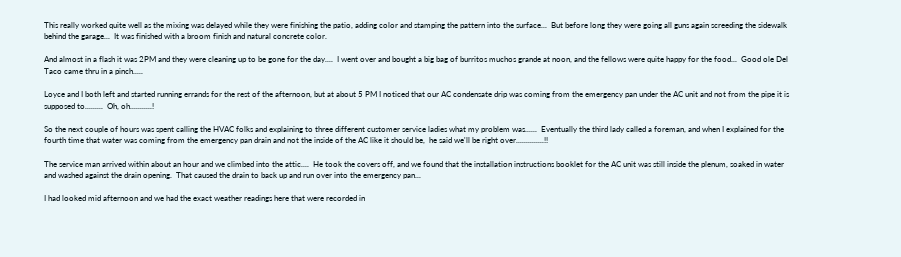This really worked quite well as the mixing was delayed while they were finishing the patio, adding color and stamping the pattern into the surface...  But before long they were going all guns again screeding the sidewalk behind the garage...  It was finished with a broom finish and natural concrete color.

And almost in a flash it was 2PM and they were cleaning up to be gone for the day....  I went over and bought a big bag of burritos muchos grande at noon, and the fellows were quite happy for the food...  Good ole Del Taco came thru in a pinch.....

Loyce and I both left and started running errands for the rest of the afternoon, but at about 5 PM I noticed that our AC condensate drip was coming from the emergency pan under the AC unit and not from the pipe it is supposed to.........  Oh, oh...........!

So the next couple of hours was spent calling the HVAC folks and explaining to three different customer service ladies what my problem was......  Eventually the third lady called a foreman, and when I explained for the fourth time that water was coming from the emergency pan drain and not the inside of the AC like it should be,  he said we'll be right over..............!!

The service man arrived within about an hour and we climbed into the attic....  He took the covers off, and we found that the installation instructions booklet for the AC unit was still inside the plenum, soaked in water and washed against the drain opening.  That caused the drain to back up and run over into the emergency pan...

I had looked mid afternoon and we had the exact weather readings here that were recorded in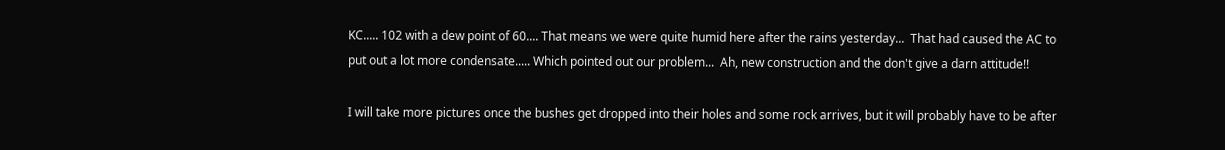KC..... 102 with a dew point of 60.... That means we were quite humid here after the rains yesterday...  That had caused the AC to put out a lot more condensate..... Which pointed out our problem...  Ah, new construction and the don't give a darn attitude!!

I will take more pictures once the bushes get dropped into their holes and some rock arrives, but it will probably have to be after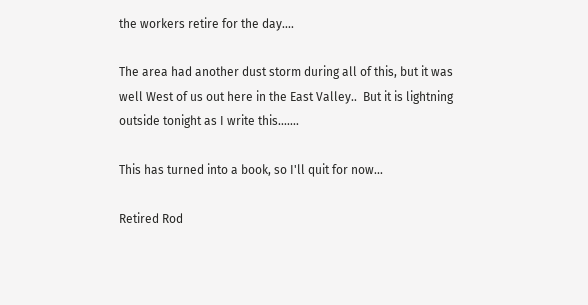the workers retire for the day....

The area had another dust storm during all of this, but it was well West of us out here in the East Valley..  But it is lightning outside tonight as I write this.......

This has turned into a book, so I'll quit for now...

Retired Rod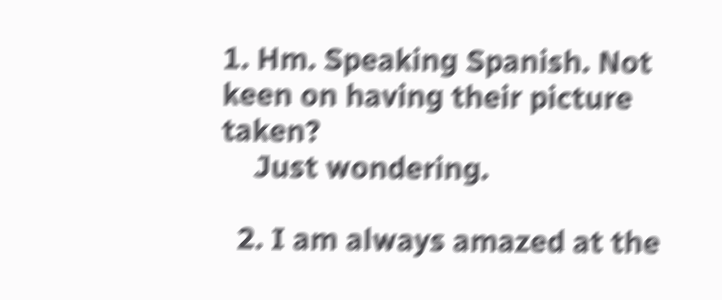1. Hm. Speaking Spanish. Not keen on having their picture taken?
    Just wondering.

  2. I am always amazed at the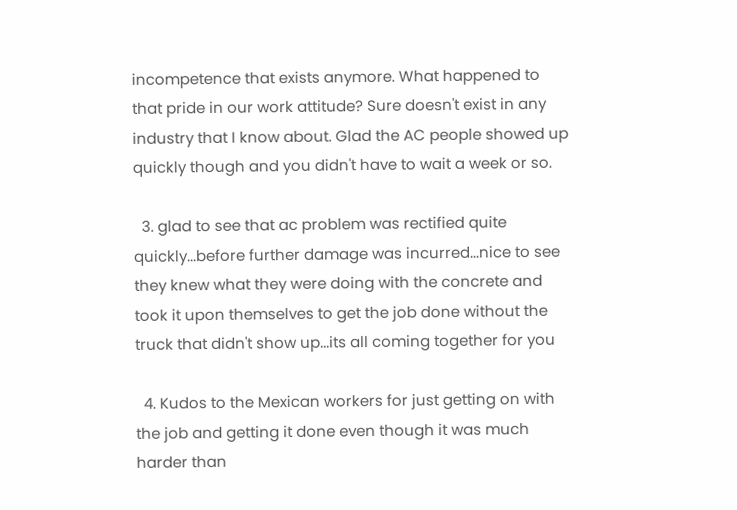incompetence that exists anymore. What happened to that pride in our work attitude? Sure doesn't exist in any industry that I know about. Glad the AC people showed up quickly though and you didn't have to wait a week or so.

  3. glad to see that ac problem was rectified quite quickly...before further damage was incurred...nice to see they knew what they were doing with the concrete and took it upon themselves to get the job done without the truck that didn't show up...its all coming together for you

  4. Kudos to the Mexican workers for just getting on with the job and getting it done even though it was much harder than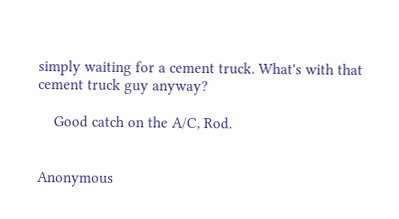simply waiting for a cement truck. What's with that cement truck guy anyway?

    Good catch on the A/C, Rod.


Anonymous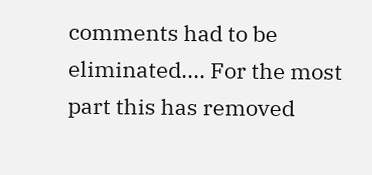comments had to be eliminated.... For the most part this has removed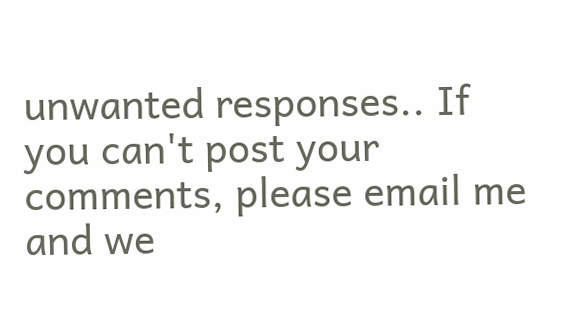unwanted responses.. If you can't post your comments, please email me and we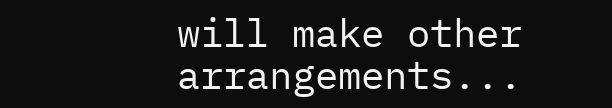will make other arrangements...